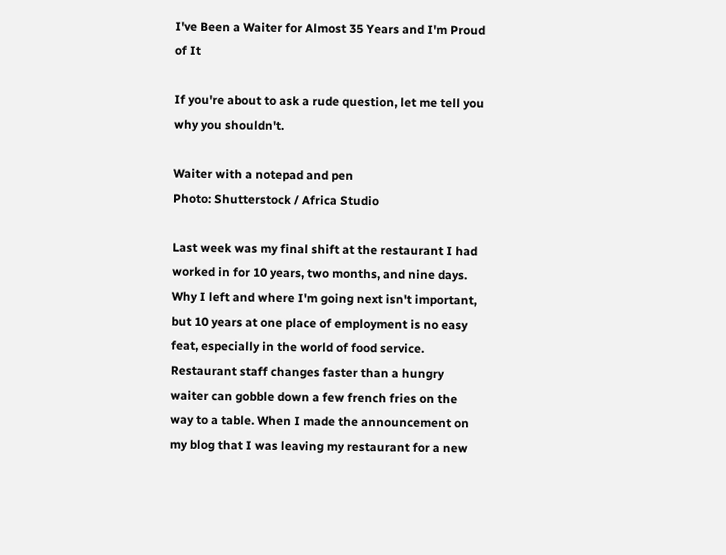I've Been a Waiter for Almost 35 Years and I'm Proud of It

If you're about to ask a rude question, let me tell you why you shouldn't.

Waiter with a notepad and pen
Photo: Shutterstock / Africa Studio

Last week was my final shift at the restaurant I had worked in for 10 years, two months, and nine days. Why I left and where I'm going next isn't important, but 10 years at one place of employment is no easy feat, especially in the world of food service. Restaurant staff changes faster than a hungry waiter can gobble down a few french fries on the way to a table. When I made the announcement on my blog that I was leaving my restaurant for a new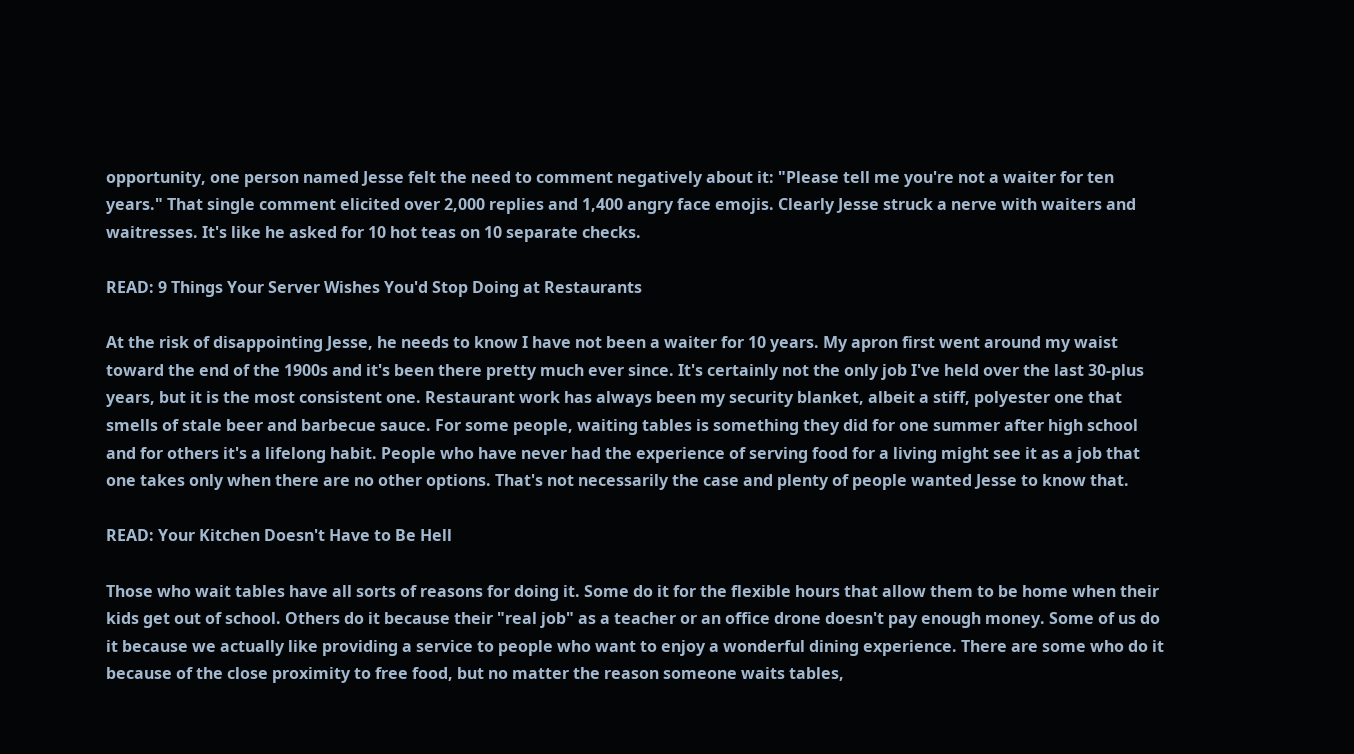opportunity, one person named Jesse felt the need to comment negatively about it: "Please tell me you're not a waiter for ten years." That single comment elicited over 2,000 replies and 1,400 angry face emojis. Clearly Jesse struck a nerve with waiters and waitresses. It's like he asked for 10 hot teas on 10 separate checks.

READ: 9 Things Your Server Wishes You'd Stop Doing at Restaurants

At the risk of disappointing Jesse, he needs to know I have not been a waiter for 10 years. My apron first went around my waist toward the end of the 1900s and it's been there pretty much ever since. It's certainly not the only job I've held over the last 30-plus years, but it is the most consistent one. Restaurant work has always been my security blanket, albeit a stiff, polyester one that smells of stale beer and barbecue sauce. For some people, waiting tables is something they did for one summer after high school and for others it's a lifelong habit. People who have never had the experience of serving food for a living might see it as a job that one takes only when there are no other options. That's not necessarily the case and plenty of people wanted Jesse to know that.

READ: Your Kitchen Doesn't Have to Be Hell

Those who wait tables have all sorts of reasons for doing it. Some do it for the flexible hours that allow them to be home when their kids get out of school. Others do it because their "real job" as a teacher or an office drone doesn't pay enough money. Some of us do it because we actually like providing a service to people who want to enjoy a wonderful dining experience. There are some who do it because of the close proximity to free food, but no matter the reason someone waits tables,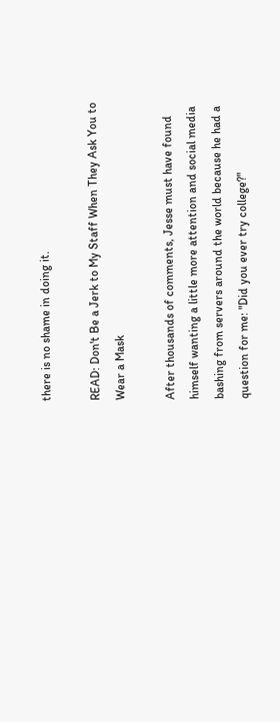there is no shame in doing it.

READ: Don't Be a Jerk to My Staff When They Ask You to Wear a Mask

After thousands of comments, Jesse must have found himself wanting a little more attention and social media bashing from servers around the world because he had a question for me: "Did you ever try college?"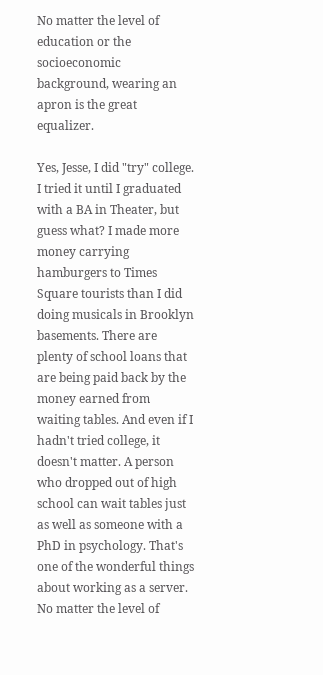No matter the level of education or the socioeconomic background, wearing an apron is the great equalizer.

Yes, Jesse, I did "try" college. I tried it until I graduated with a BA in Theater, but guess what? I made more money carrying hamburgers to Times Square tourists than I did doing musicals in Brooklyn basements. There are plenty of school loans that are being paid back by the money earned from waiting tables. And even if I hadn't tried college, it doesn't matter. A person who dropped out of high school can wait tables just as well as someone with a PhD in psychology. That's one of the wonderful things about working as a server. No matter the level of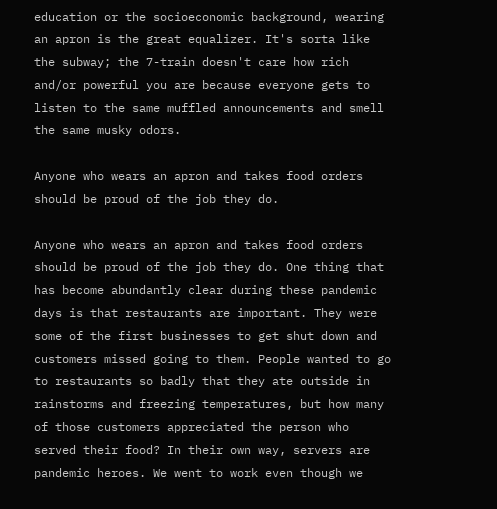education or the socioeconomic background, wearing an apron is the great equalizer. It's sorta like the subway; the 7-train doesn't care how rich and/or powerful you are because everyone gets to listen to the same muffled announcements and smell the same musky odors.

Anyone who wears an apron and takes food orders should be proud of the job they do.

Anyone who wears an apron and takes food orders should be proud of the job they do. One thing that has become abundantly clear during these pandemic days is that restaurants are important. They were some of the first businesses to get shut down and customers missed going to them. People wanted to go to restaurants so badly that they ate outside in rainstorms and freezing temperatures, but how many of those customers appreciated the person who served their food? In their own way, servers are pandemic heroes. We went to work even though we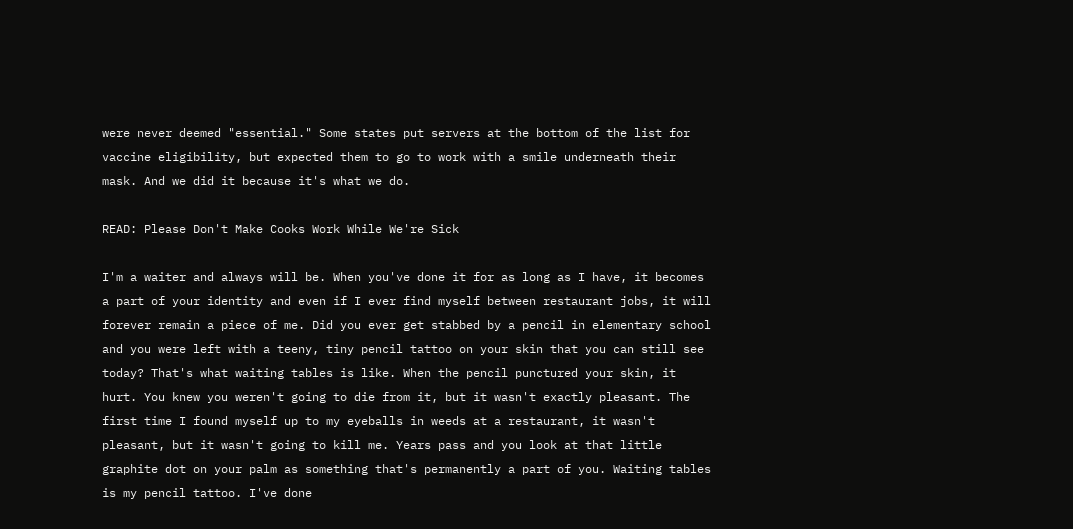were never deemed "essential." Some states put servers at the bottom of the list for vaccine eligibility, but expected them to go to work with a smile underneath their mask. And we did it because it's what we do.

READ: Please Don't Make Cooks Work While We're Sick

I'm a waiter and always will be. When you've done it for as long as I have, it becomes a part of your identity and even if I ever find myself between restaurant jobs, it will forever remain a piece of me. Did you ever get stabbed by a pencil in elementary school and you were left with a teeny, tiny pencil tattoo on your skin that you can still see today? That's what waiting tables is like. When the pencil punctured your skin, it hurt. You knew you weren't going to die from it, but it wasn't exactly pleasant. The first time I found myself up to my eyeballs in weeds at a restaurant, it wasn't pleasant, but it wasn't going to kill me. Years pass and you look at that little graphite dot on your palm as something that's permanently a part of you. Waiting tables is my pencil tattoo. I've done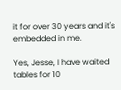it for over 30 years and it's embedded in me.

Yes, Jesse, I have waited tables for 10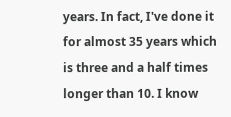years. In fact, I've done it for almost 35 years which is three and a half times longer than 10. I know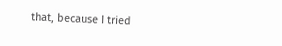that, because I tried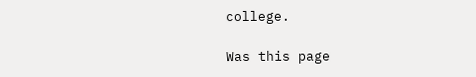college.

Was this page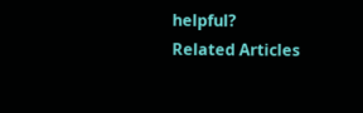helpful?
Related Articles